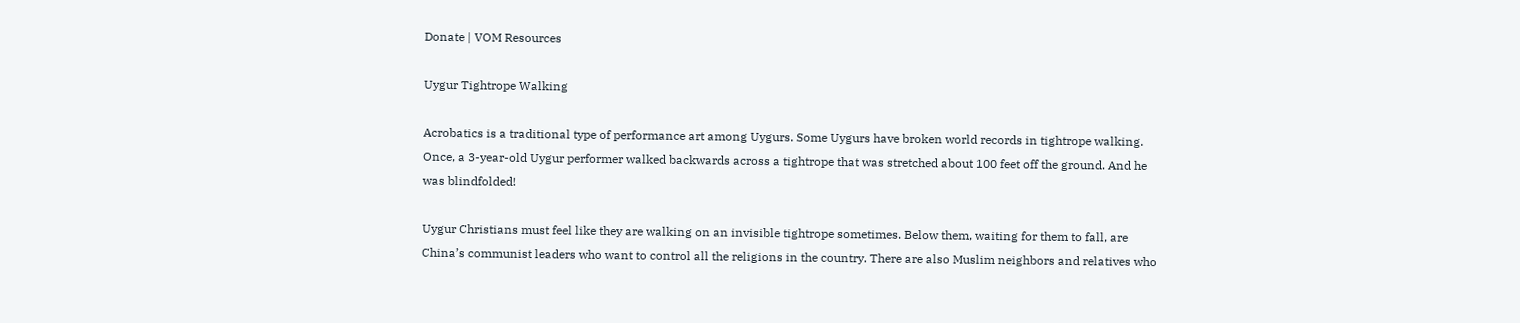Donate | VOM Resources

Uygur Tightrope Walking

Acrobatics is a traditional type of performance art among Uygurs. Some Uygurs have broken world records in tightrope walking. Once, a 3-year-old Uygur performer walked backwards across a tightrope that was stretched about 100 feet off the ground. And he was blindfolded!

Uygur Christians must feel like they are walking on an invisible tightrope sometimes. Below them, waiting for them to fall, are China’s communist leaders who want to control all the religions in the country. There are also Muslim neighbors and relatives who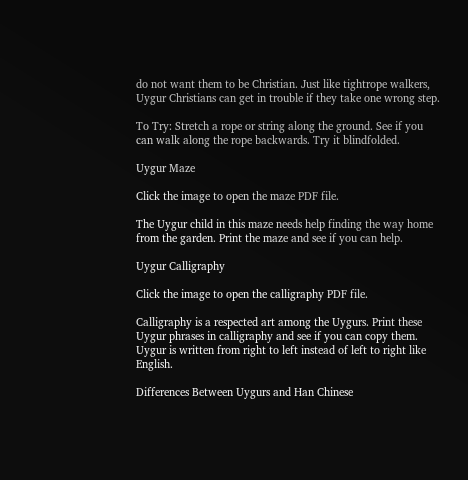do not want them to be Christian. Just like tightrope walkers, Uygur Christians can get in trouble if they take one wrong step.

To Try: Stretch a rope or string along the ground. See if you can walk along the rope backwards. Try it blindfolded.

Uygur Maze

Click the image to open the maze PDF file.

The Uygur child in this maze needs help finding the way home from the garden. Print the maze and see if you can help.

Uygur Calligraphy

Click the image to open the calligraphy PDF file.

Calligraphy is a respected art among the Uygurs. Print these Uygur phrases in calligraphy and see if you can copy them. Uygur is written from right to left instead of left to right like English.

Differences Between Uygurs and Han Chinese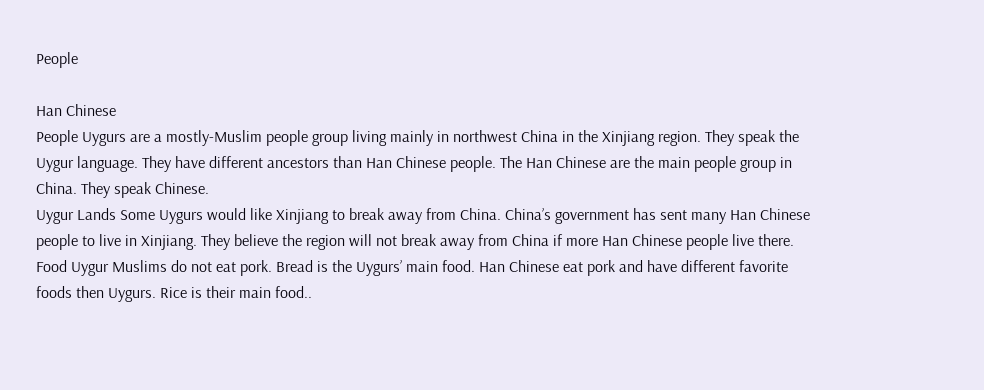People

Han Chinese
People Uygurs are a mostly-Muslim people group living mainly in northwest China in the Xinjiang region. They speak the Uygur language. They have different ancestors than Han Chinese people. The Han Chinese are the main people group in China. They speak Chinese.
Uygur Lands Some Uygurs would like Xinjiang to break away from China. China’s government has sent many Han Chinese people to live in Xinjiang. They believe the region will not break away from China if more Han Chinese people live there.
Food Uygur Muslims do not eat pork. Bread is the Uygurs’ main food. Han Chinese eat pork and have different favorite foods then Uygurs. Rice is their main food..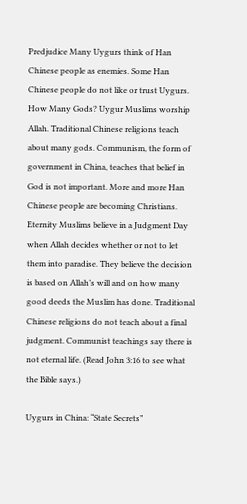Predjudice Many Uygurs think of Han Chinese people as enemies. Some Han Chinese people do not like or trust Uygurs.
How Many Gods? Uygur Muslims worship Allah. Traditional Chinese religions teach about many gods. Communism, the form of government in China, teaches that belief in God is not important. More and more Han Chinese people are becoming Christians.
Eternity Muslims believe in a Judgment Day when Allah decides whether or not to let them into paradise. They believe the decision is based on Allah’s will and on how many good deeds the Muslim has done. Traditional Chinese religions do not teach about a final judgment. Communist teachings say there is not eternal life. (Read John 3:16 to see what the Bible says.)

Uygurs in China: “State Secrets”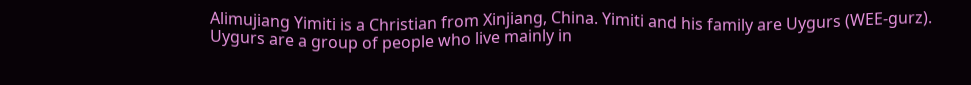Alimujiang Yimiti is a Christian from Xinjiang, China. Yimiti and his family are Uygurs (WEE-gurz). Uygurs are a group of people who live mainly in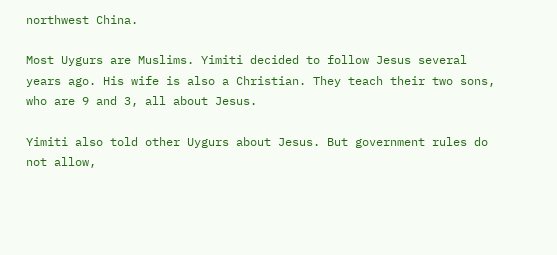northwest China.

Most Uygurs are Muslims. Yimiti decided to follow Jesus several years ago. His wife is also a Christian. They teach their two sons, who are 9 and 3, all about Jesus.

Yimiti also told other Uygurs about Jesus. But government rules do not allow,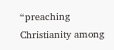“preaching Christianity among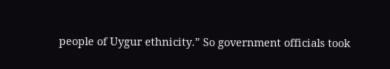people of Uygur ethnicity.” So government officials took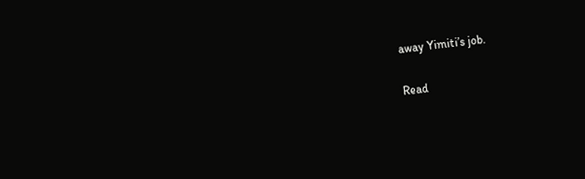away Yimiti’s job.

Read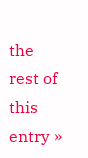the rest of this entry »